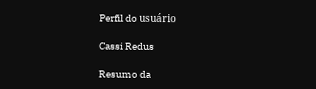Perfil do usuário

Cassi Redus

Resumo da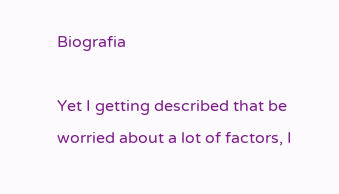Biografia

Yet I getting described that be worried about a lot of factors, I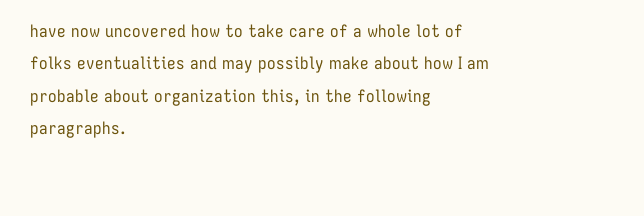have now uncovered how to take care of a whole lot of folks eventualities and may possibly make about how I am probable about organization this, in the following paragraphs.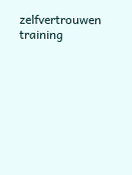zelfvertrouwen training